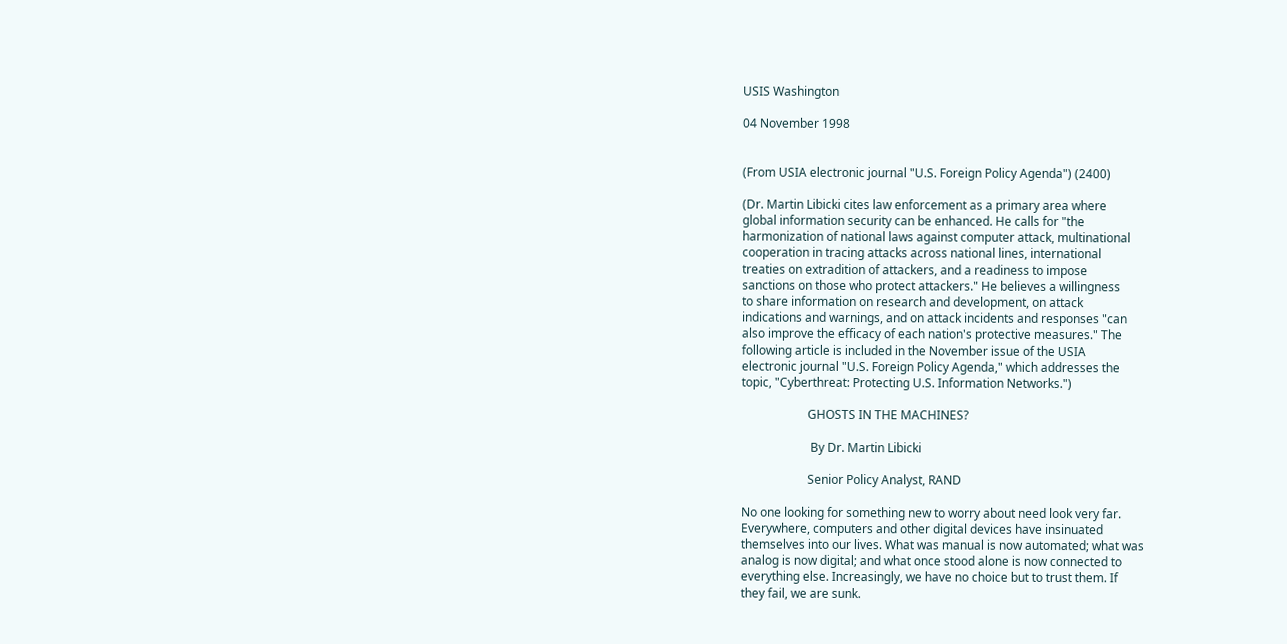USIS Washington

04 November 1998


(From USIA electronic journal "U.S. Foreign Policy Agenda") (2400)

(Dr. Martin Libicki cites law enforcement as a primary area where
global information security can be enhanced. He calls for "the
harmonization of national laws against computer attack, multinational
cooperation in tracing attacks across national lines, international
treaties on extradition of attackers, and a readiness to impose
sanctions on those who protect attackers." He believes a willingness
to share information on research and development, on attack
indications and warnings, and on attack incidents and responses "can
also improve the efficacy of each nation's protective measures." The
following article is included in the November issue of the USIA
electronic journal "U.S. Foreign Policy Agenda," which addresses the
topic, "Cyberthreat: Protecting U.S. Information Networks.")

                      GHOSTS IN THE MACHINES?

                       By Dr. Martin Libicki

                      Senior Policy Analyst, RAND

No one looking for something new to worry about need look very far.
Everywhere, computers and other digital devices have insinuated
themselves into our lives. What was manual is now automated; what was
analog is now digital; and what once stood alone is now connected to
everything else. Increasingly, we have no choice but to trust them. If
they fail, we are sunk.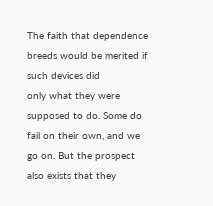The faith that dependence breeds would be merited if such devices did
only what they were supposed to do. Some do fail on their own, and we
go on. But the prospect also exists that they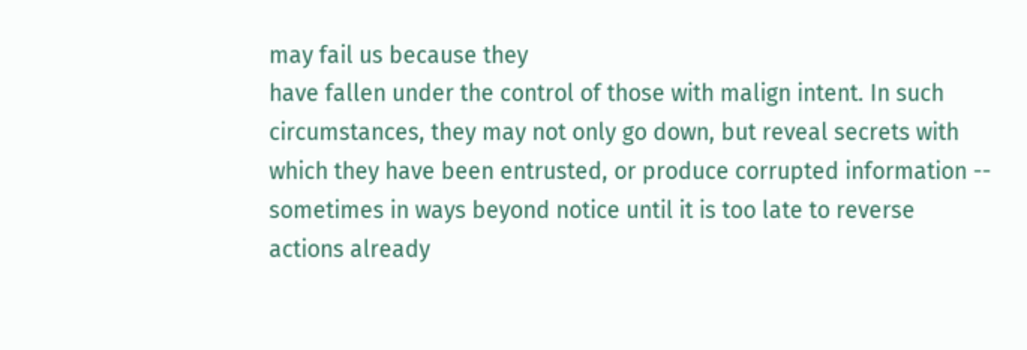may fail us because they
have fallen under the control of those with malign intent. In such
circumstances, they may not only go down, but reveal secrets with
which they have been entrusted, or produce corrupted information --
sometimes in ways beyond notice until it is too late to reverse
actions already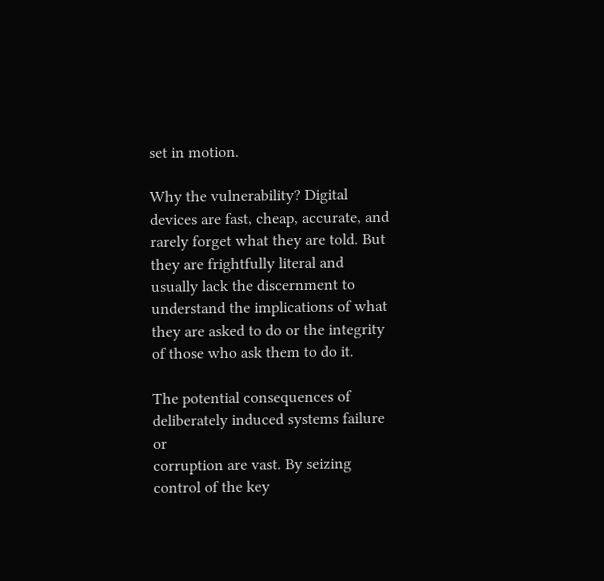set in motion.

Why the vulnerability? Digital devices are fast, cheap, accurate, and
rarely forget what they are told. But they are frightfully literal and
usually lack the discernment to understand the implications of what
they are asked to do or the integrity of those who ask them to do it.

The potential consequences of deliberately induced systems failure or
corruption are vast. By seizing control of the key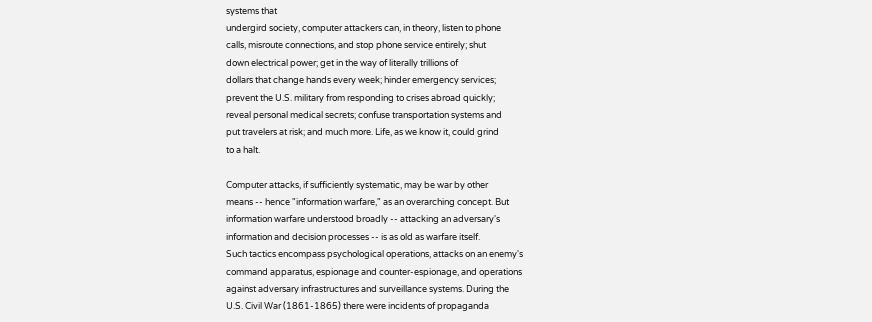systems that
undergird society, computer attackers can, in theory, listen to phone
calls, misroute connections, and stop phone service entirely; shut
down electrical power; get in the way of literally trillions of
dollars that change hands every week; hinder emergency services;
prevent the U.S. military from responding to crises abroad quickly;
reveal personal medical secrets; confuse transportation systems and
put travelers at risk; and much more. Life, as we know it, could grind
to a halt.

Computer attacks, if sufficiently systematic, may be war by other
means -- hence "information warfare," as an overarching concept. But
information warfare understood broadly -- attacking an adversary's
information and decision processes -- is as old as warfare itself.
Such tactics encompass psychological operations, attacks on an enemy's
command apparatus, espionage and counter-espionage, and operations
against adversary infrastructures and surveillance systems. During the
U.S. Civil War (1861-1865) there were incidents of propaganda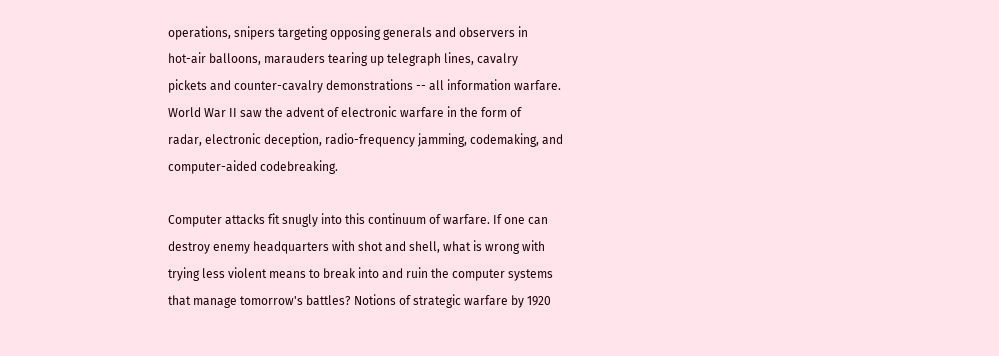operations, snipers targeting opposing generals and observers in
hot-air balloons, marauders tearing up telegraph lines, cavalry
pickets and counter-cavalry demonstrations -- all information warfare.
World War II saw the advent of electronic warfare in the form of
radar, electronic deception, radio-frequency jamming, codemaking, and
computer-aided codebreaking.

Computer attacks fit snugly into this continuum of warfare. If one can
destroy enemy headquarters with shot and shell, what is wrong with
trying less violent means to break into and ruin the computer systems
that manage tomorrow's battles? Notions of strategic warfare by 1920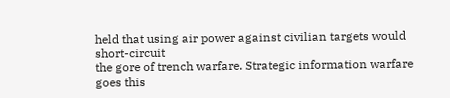held that using air power against civilian targets would short-circuit
the gore of trench warfare. Strategic information warfare goes this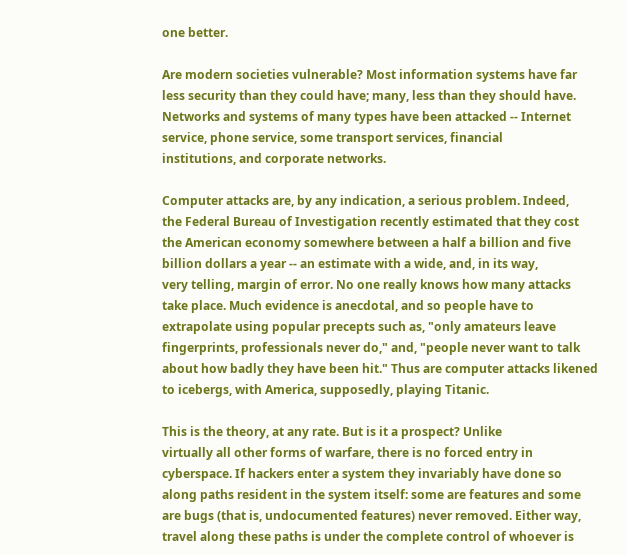one better.

Are modern societies vulnerable? Most information systems have far
less security than they could have; many, less than they should have.
Networks and systems of many types have been attacked -- Internet
service, phone service, some transport services, financial
institutions, and corporate networks.

Computer attacks are, by any indication, a serious problem. Indeed,
the Federal Bureau of Investigation recently estimated that they cost
the American economy somewhere between a half a billion and five
billion dollars a year -- an estimate with a wide, and, in its way,
very telling, margin of error. No one really knows how many attacks
take place. Much evidence is anecdotal, and so people have to
extrapolate using popular precepts such as, "only amateurs leave
fingerprints, professionals never do," and, "people never want to talk
about how badly they have been hit." Thus are computer attacks likened
to icebergs, with America, supposedly, playing Titanic.

This is the theory, at any rate. But is it a prospect? Unlike
virtually all other forms of warfare, there is no forced entry in
cyberspace. If hackers enter a system they invariably have done so
along paths resident in the system itself: some are features and some
are bugs (that is, undocumented features) never removed. Either way,
travel along these paths is under the complete control of whoever is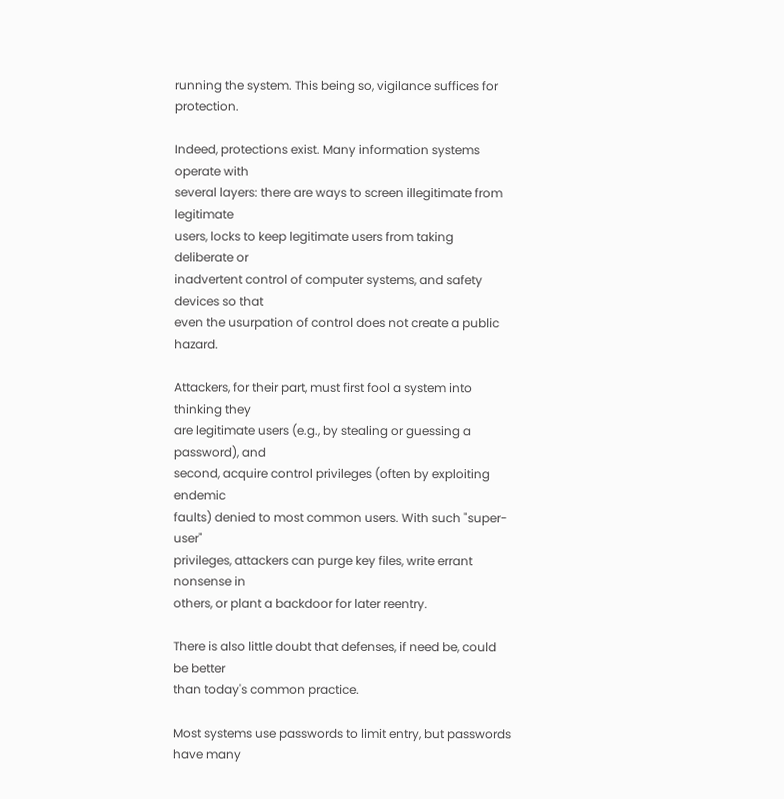running the system. This being so, vigilance suffices for protection.

Indeed, protections exist. Many information systems operate with
several layers: there are ways to screen illegitimate from legitimate
users, locks to keep legitimate users from taking deliberate or
inadvertent control of computer systems, and safety devices so that
even the usurpation of control does not create a public hazard.

Attackers, for their part, must first fool a system into thinking they
are legitimate users (e.g., by stealing or guessing a password), and
second, acquire control privileges (often by exploiting endemic
faults) denied to most common users. With such "super-user"
privileges, attackers can purge key files, write errant nonsense in
others, or plant a backdoor for later reentry.

There is also little doubt that defenses, if need be, could be better
than today's common practice.

Most systems use passwords to limit entry, but passwords have many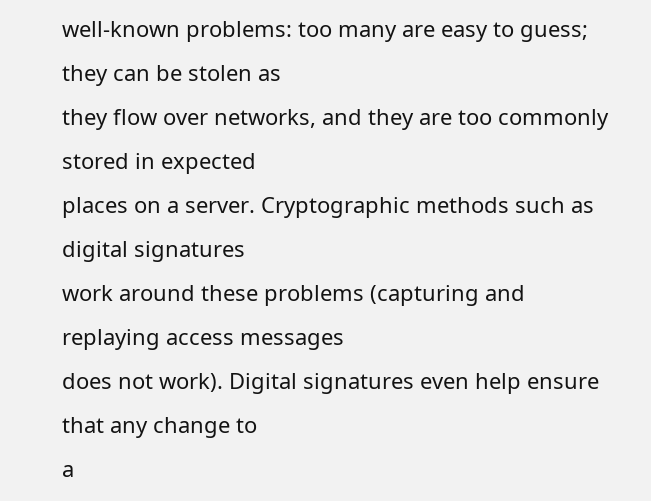well-known problems: too many are easy to guess; they can be stolen as
they flow over networks, and they are too commonly stored in expected
places on a server. Cryptographic methods such as digital signatures
work around these problems (capturing and replaying access messages
does not work). Digital signatures even help ensure that any change to
a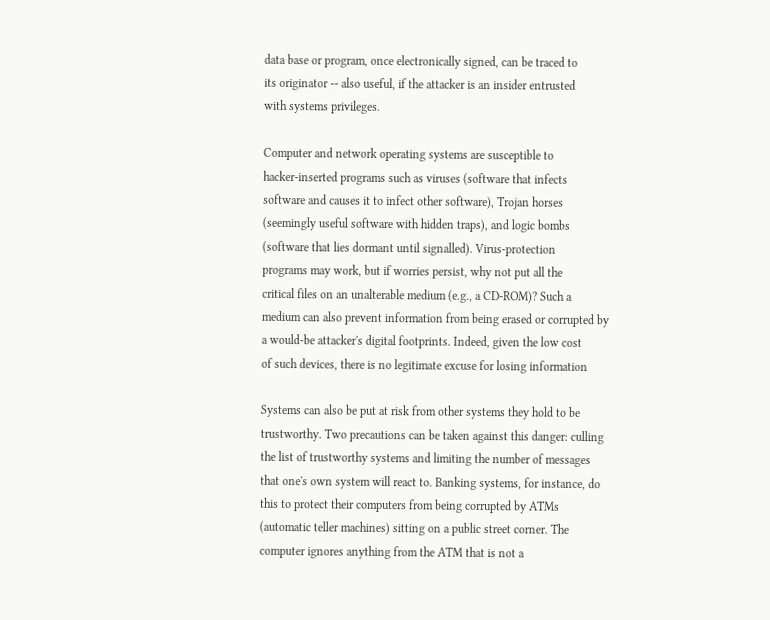data base or program, once electronically signed, can be traced to
its originator -- also useful, if the attacker is an insider entrusted
with systems privileges.

Computer and network operating systems are susceptible to
hacker-inserted programs such as viruses (software that infects
software and causes it to infect other software), Trojan horses
(seemingly useful software with hidden traps), and logic bombs
(software that lies dormant until signalled). Virus-protection
programs may work, but if worries persist, why not put all the
critical files on an unalterable medium (e.g., a CD-ROM)? Such a
medium can also prevent information from being erased or corrupted by
a would-be attacker's digital footprints. Indeed, given the low cost
of such devices, there is no legitimate excuse for losing information

Systems can also be put at risk from other systems they hold to be
trustworthy. Two precautions can be taken against this danger: culling
the list of trustworthy systems and limiting the number of messages
that one's own system will react to. Banking systems, for instance, do
this to protect their computers from being corrupted by ATMs
(automatic teller machines) sitting on a public street corner. The
computer ignores anything from the ATM that is not a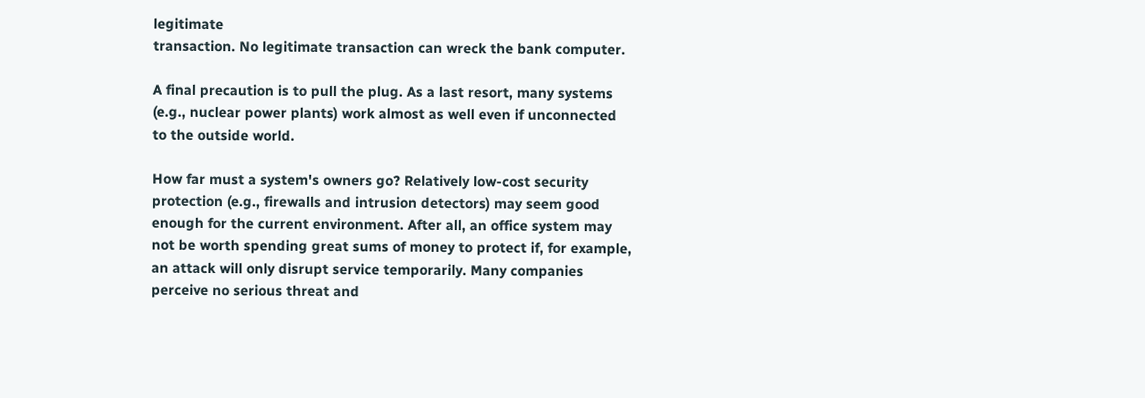legitimate
transaction. No legitimate transaction can wreck the bank computer.

A final precaution is to pull the plug. As a last resort, many systems
(e.g., nuclear power plants) work almost as well even if unconnected
to the outside world.

How far must a system's owners go? Relatively low-cost security
protection (e.g., firewalls and intrusion detectors) may seem good
enough for the current environment. After all, an office system may
not be worth spending great sums of money to protect if, for example,
an attack will only disrupt service temporarily. Many companies
perceive no serious threat and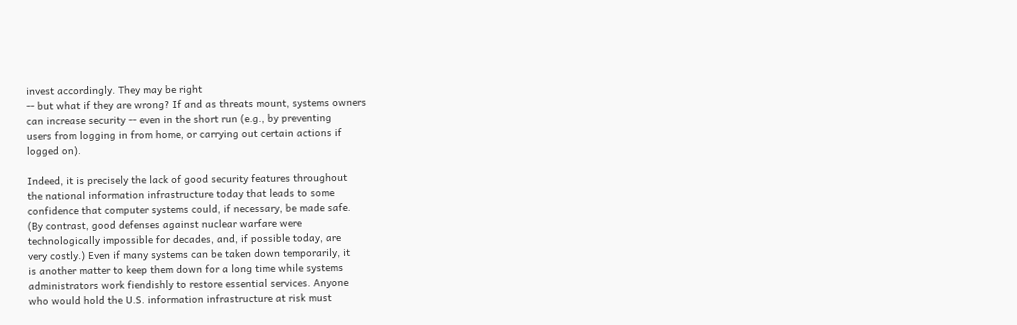invest accordingly. They may be right
-- but what if they are wrong? If and as threats mount, systems owners
can increase security -- even in the short run (e.g., by preventing
users from logging in from home, or carrying out certain actions if
logged on).

Indeed, it is precisely the lack of good security features throughout
the national information infrastructure today that leads to some
confidence that computer systems could, if necessary, be made safe.
(By contrast, good defenses against nuclear warfare were
technologically impossible for decades, and, if possible today, are
very costly.) Even if many systems can be taken down temporarily, it
is another matter to keep them down for a long time while systems
administrators work fiendishly to restore essential services. Anyone
who would hold the U.S. information infrastructure at risk must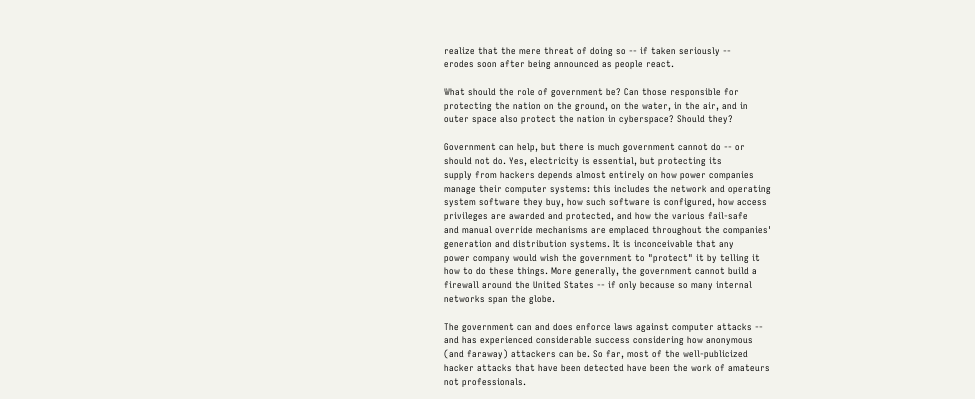realize that the mere threat of doing so -- if taken seriously --
erodes soon after being announced as people react.

What should the role of government be? Can those responsible for
protecting the nation on the ground, on the water, in the air, and in
outer space also protect the nation in cyberspace? Should they?

Government can help, but there is much government cannot do -- or
should not do. Yes, electricity is essential, but protecting its
supply from hackers depends almost entirely on how power companies
manage their computer systems: this includes the network and operating
system software they buy, how such software is configured, how access
privileges are awarded and protected, and how the various fail-safe
and manual override mechanisms are emplaced throughout the companies'
generation and distribution systems. It is inconceivable that any
power company would wish the government to "protect" it by telling it
how to do these things. More generally, the government cannot build a
firewall around the United States -- if only because so many internal
networks span the globe.

The government can and does enforce laws against computer attacks --
and has experienced considerable success considering how anonymous
(and faraway) attackers can be. So far, most of the well-publicized
hacker attacks that have been detected have been the work of amateurs
not professionals.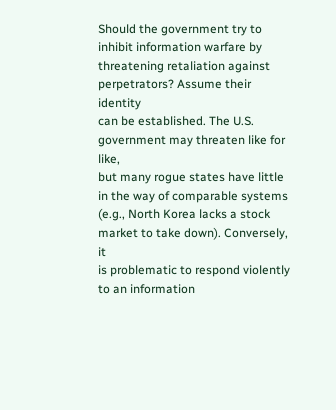Should the government try to inhibit information warfare by
threatening retaliation against perpetrators? Assume their identity
can be established. The U.S. government may threaten like for like,
but many rogue states have little in the way of comparable systems
(e.g., North Korea lacks a stock market to take down). Conversely, it
is problematic to respond violently to an information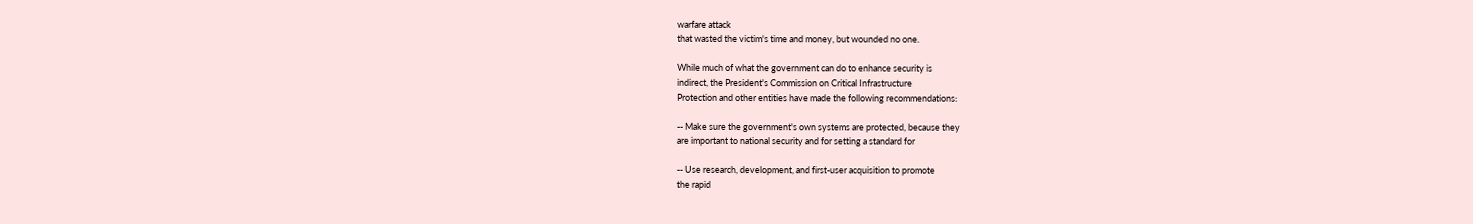warfare attack
that wasted the victim's time and money, but wounded no one.

While much of what the government can do to enhance security is
indirect, the President's Commission on Critical Infrastructure
Protection and other entities have made the following recommendations:

-- Make sure the government's own systems are protected, because they
are important to national security and for setting a standard for

-- Use research, development, and first-user acquisition to promote
the rapid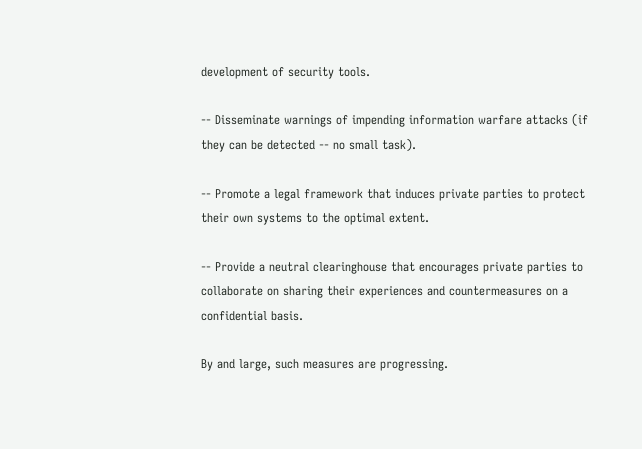development of security tools.

-- Disseminate warnings of impending information warfare attacks (if
they can be detected -- no small task).

-- Promote a legal framework that induces private parties to protect
their own systems to the optimal extent.

-- Provide a neutral clearinghouse that encourages private parties to
collaborate on sharing their experiences and countermeasures on a
confidential basis.

By and large, such measures are progressing.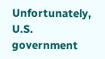Unfortunately, U.S. government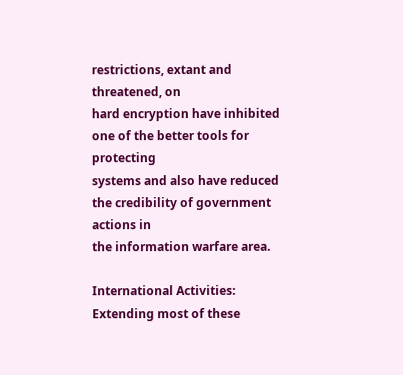restrictions, extant and threatened, on
hard encryption have inhibited one of the better tools for protecting
systems and also have reduced the credibility of government actions in
the information warfare area.

International Activities: Extending most of these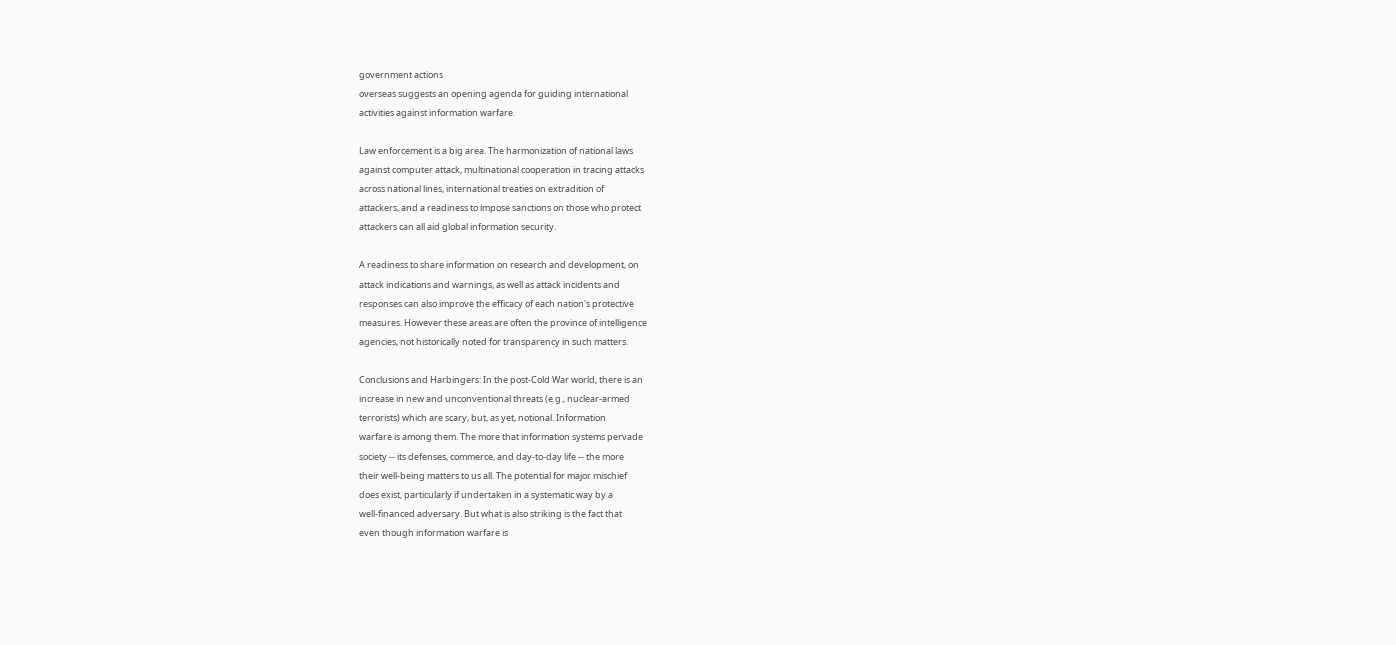government actions
overseas suggests an opening agenda for guiding international
activities against information warfare.

Law enforcement is a big area. The harmonization of national laws
against computer attack, multinational cooperation in tracing attacks
across national lines, international treaties on extradition of
attackers, and a readiness to impose sanctions on those who protect
attackers can all aid global information security.

A readiness to share information on research and development, on
attack indications and warnings, as well as attack incidents and
responses can also improve the efficacy of each nation's protective
measures. However these areas are often the province of intelligence
agencies, not historically noted for transparency in such matters.

Conclusions and Harbingers: In the post-Cold War world, there is an
increase in new and unconventional threats (e.g., nuclear-armed
terrorists) which are scary, but, as yet, notional. Information
warfare is among them. The more that information systems pervade
society -- its defenses, commerce, and day-to-day life -- the more
their well-being matters to us all. The potential for major mischief
does exist, particularly if undertaken in a systematic way by a
well-financed adversary. But what is also striking is the fact that
even though information warfare is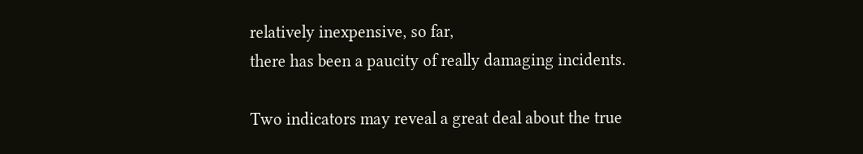relatively inexpensive, so far,
there has been a paucity of really damaging incidents.

Two indicators may reveal a great deal about the true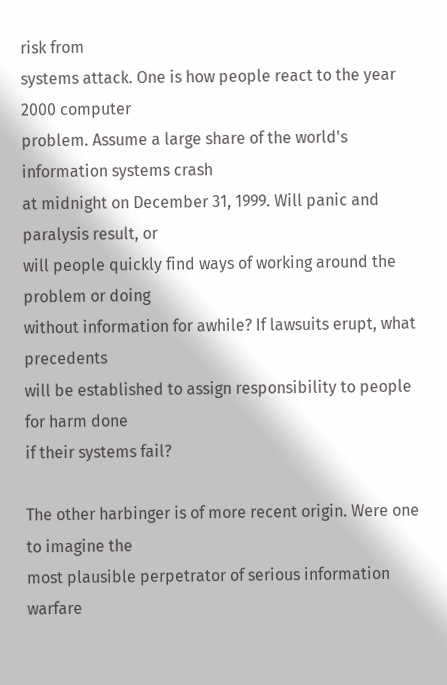risk from
systems attack. One is how people react to the year 2000 computer
problem. Assume a large share of the world's information systems crash
at midnight on December 31, 1999. Will panic and paralysis result, or
will people quickly find ways of working around the problem or doing
without information for awhile? If lawsuits erupt, what precedents
will be established to assign responsibility to people for harm done
if their systems fail?

The other harbinger is of more recent origin. Were one to imagine the
most plausible perpetrator of serious information warfare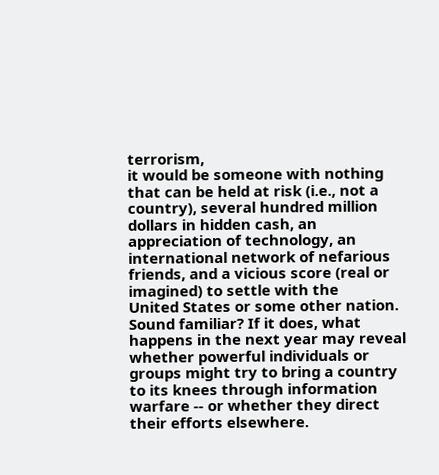terrorism,
it would be someone with nothing that can be held at risk (i.e., not a
country), several hundred million dollars in hidden cash, an
appreciation of technology, an international network of nefarious
friends, and a vicious score (real or imagined) to settle with the
United States or some other nation. Sound familiar? If it does, what
happens in the next year may reveal whether powerful individuals or
groups might try to bring a country to its knees through information
warfare -- or whether they direct their efforts elsewhere.